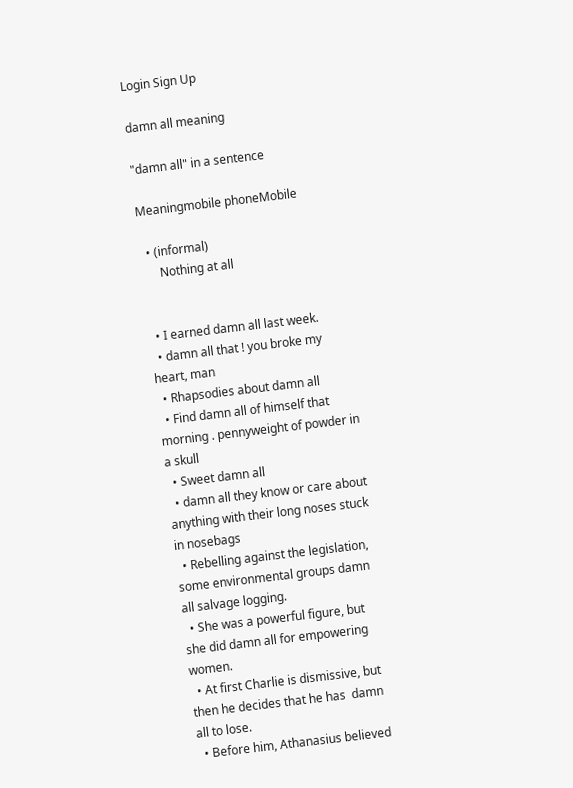Login Sign Up

damn all meaning

"damn all" in a sentence

Meaningmobile phoneMobile

  • (informal)
      Nothing at all


  • I earned damn all last week.
  • damn all that ! you broke my heart, man
  • Rhapsodies about damn all
  • Find damn all of himself that morning . pennyweight of powder in a skull
  • Sweet damn all
  • damn all they know or care about anything with their long noses stuck in nosebags
  • Rebelling against the legislation, some environmental groups damn all salvage logging.
  • She was a powerful figure, but she did damn all for empowering women.
  • At first Charlie is dismissive, but then he decides that he has  damn all to lose.
  • Before him, Athanasius believed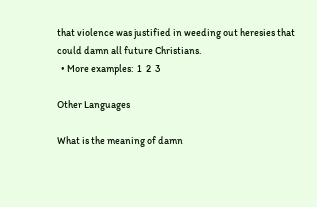that violence was justified in weeding out heresies that could damn all future Christians.
  • More examples:  1  2  3

Other Languages

What is the meaning of damn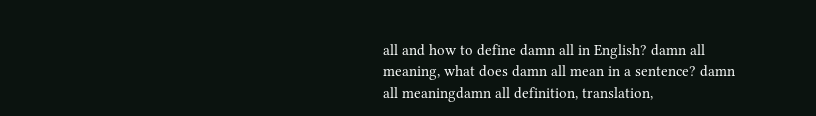all and how to define damn all in English? damn all meaning, what does damn all mean in a sentence? damn all meaningdamn all definition, translation,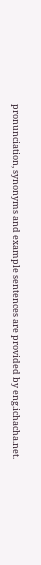pronunciation, synonyms and example sentences are provided by eng.ichacha.net.